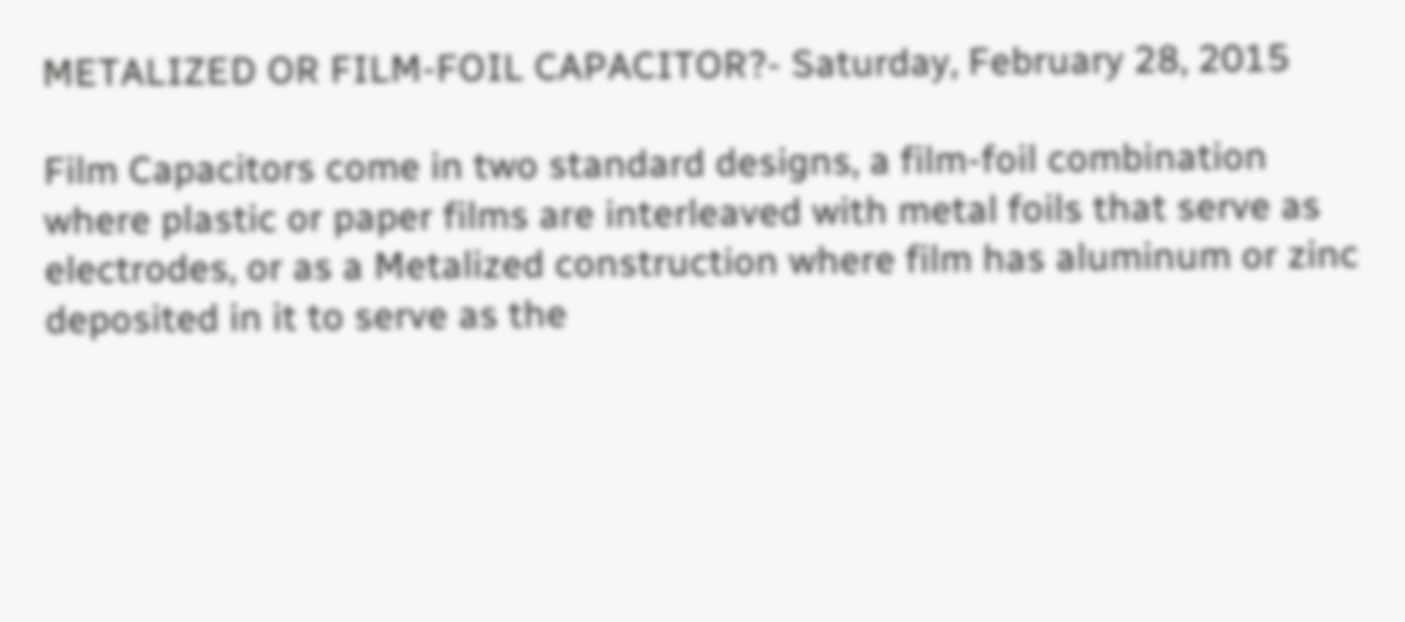METALIZED OR FILM-FOIL CAPACITOR?- Saturday, February 28, 2015

Film Capacitors come in two standard designs, a film-foil combination where plastic or paper films are interleaved with metal foils that serve as electrodes, or as a Metalized construction where film has aluminum or zinc deposited in it to serve as the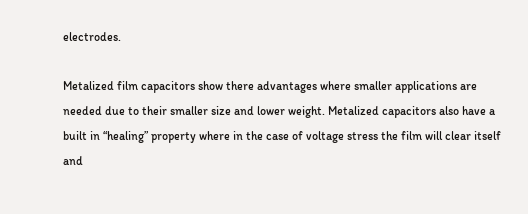electrodes.

Metalized film capacitors show there advantages where smaller applications are needed due to their smaller size and lower weight. Metalized capacitors also have a built in “healing” property where in the case of voltage stress the film will clear itself and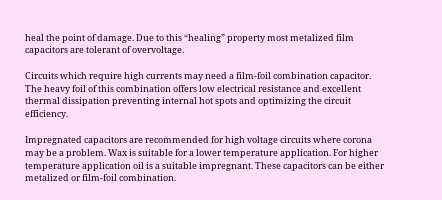heal the point of damage. Due to this “healing” property most metalized film capacitors are tolerant of overvoltage.

Circuits which require high currents may need a film-foil combination capacitor. The heavy foil of this combination offers low electrical resistance and excellent thermal dissipation preventing internal hot spots and optimizing the circuit efficiency.

Impregnated capacitors are recommended for high voltage circuits where corona may be a problem. Wax is suitable for a lower temperature application. For higher temperature application oil is a suitable impregnant. These capacitors can be either metalized or film-foil combination.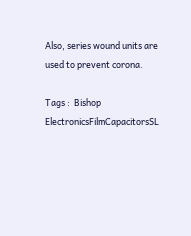Also, series wound units are used to prevent corona.

Tags :  Bishop ElectronicsFilmCapacitorsSL